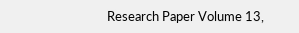Research Paper Volume 13,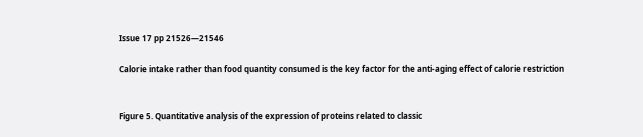Issue 17 pp 21526—21546

Calorie intake rather than food quantity consumed is the key factor for the anti-aging effect of calorie restriction


Figure 5. Quantitative analysis of the expression of proteins related to classic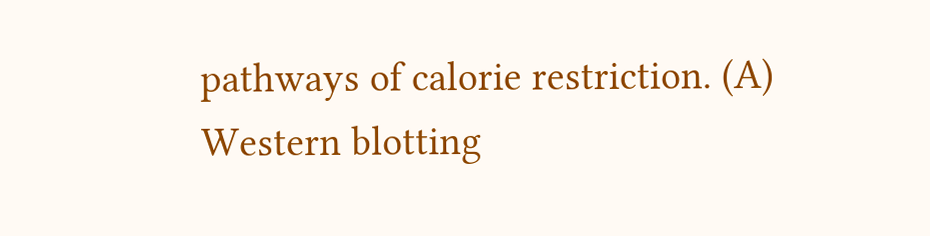pathways of calorie restriction. (A) Western blotting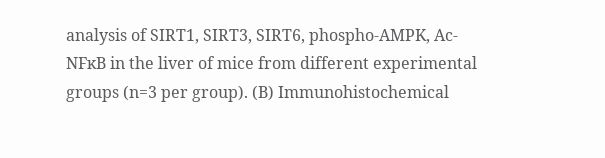analysis of SIRT1, SIRT3, SIRT6, phospho-AMPK, Ac-NFĸB in the liver of mice from different experimental groups (n=3 per group). (B) Immunohistochemical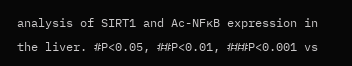analysis of SIRT1 and Ac-NFĸB expression in the liver. #P<0.05, ##P<0.01, ###P<0.001 vs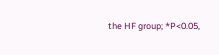the HF group; *P<0.05,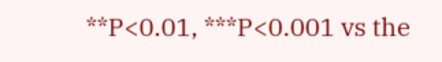**P<0.01, ***P<0.001 vs the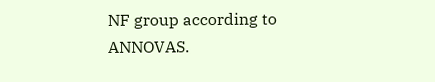NF group according to ANNOVAS.